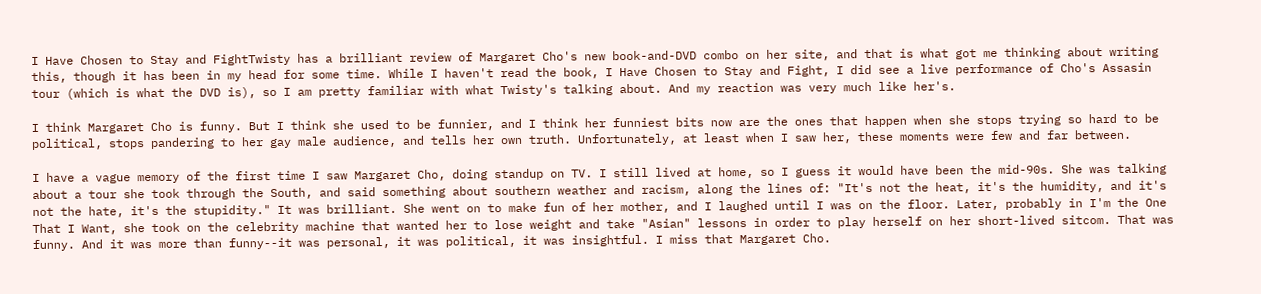I Have Chosen to Stay and FightTwisty has a brilliant review of Margaret Cho's new book-and-DVD combo on her site, and that is what got me thinking about writing this, though it has been in my head for some time. While I haven't read the book, I Have Chosen to Stay and Fight, I did see a live performance of Cho's Assasin tour (which is what the DVD is), so I am pretty familiar with what Twisty's talking about. And my reaction was very much like her's.

I think Margaret Cho is funny. But I think she used to be funnier, and I think her funniest bits now are the ones that happen when she stops trying so hard to be political, stops pandering to her gay male audience, and tells her own truth. Unfortunately, at least when I saw her, these moments were few and far between.

I have a vague memory of the first time I saw Margaret Cho, doing standup on TV. I still lived at home, so I guess it would have been the mid-90s. She was talking about a tour she took through the South, and said something about southern weather and racism, along the lines of: "It's not the heat, it's the humidity, and it's not the hate, it's the stupidity." It was brilliant. She went on to make fun of her mother, and I laughed until I was on the floor. Later, probably in I'm the One That I Want, she took on the celebrity machine that wanted her to lose weight and take "Asian" lessons in order to play herself on her short-lived sitcom. That was funny. And it was more than funny--it was personal, it was political, it was insightful. I miss that Margaret Cho.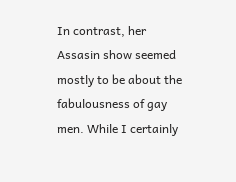In contrast, her Assasin show seemed mostly to be about the fabulousness of gay men. While I certainly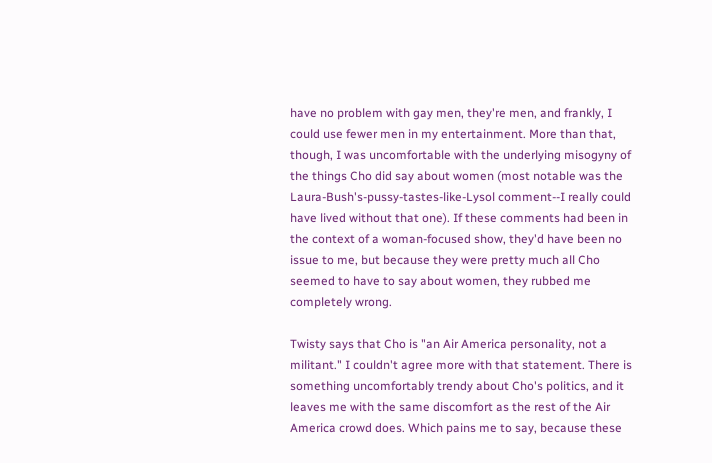have no problem with gay men, they're men, and frankly, I could use fewer men in my entertainment. More than that, though, I was uncomfortable with the underlying misogyny of the things Cho did say about women (most notable was the Laura-Bush's-pussy-tastes-like-Lysol comment--I really could have lived without that one). If these comments had been in the context of a woman-focused show, they'd have been no issue to me, but because they were pretty much all Cho seemed to have to say about women, they rubbed me completely wrong.

Twisty says that Cho is "an Air America personality, not a militant." I couldn't agree more with that statement. There is something uncomfortably trendy about Cho's politics, and it leaves me with the same discomfort as the rest of the Air America crowd does. Which pains me to say, because these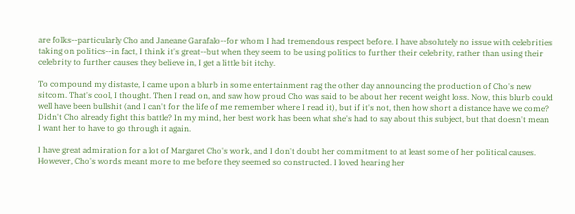are folks--particularly Cho and Janeane Garafalo--for whom I had tremendous respect before. I have absolutely no issue with celebrities taking on politics--in fact, I think it's great--but when they seem to be using politics to further their celebrity, rather than using their celebrity to further causes they believe in, I get a little bit itchy.

To compound my distaste, I came upon a blurb in some entertainment rag the other day announcing the production of Cho's new sitcom. That's cool, I thought. Then I read on, and saw how proud Cho was said to be about her recent weight loss. Now, this blurb could well have been bullshit (and I can't for the life of me remember where I read it), but if it's not, then how short a distance have we come? Didn't Cho already fight this battle? In my mind, her best work has been what she's had to say about this subject, but that doesn't mean I want her to have to go through it again.

I have great admiration for a lot of Margaret Cho's work, and I don't doubt her commitment to at least some of her political causes. However, Cho's words meant more to me before they seemed so constructed. I loved hearing her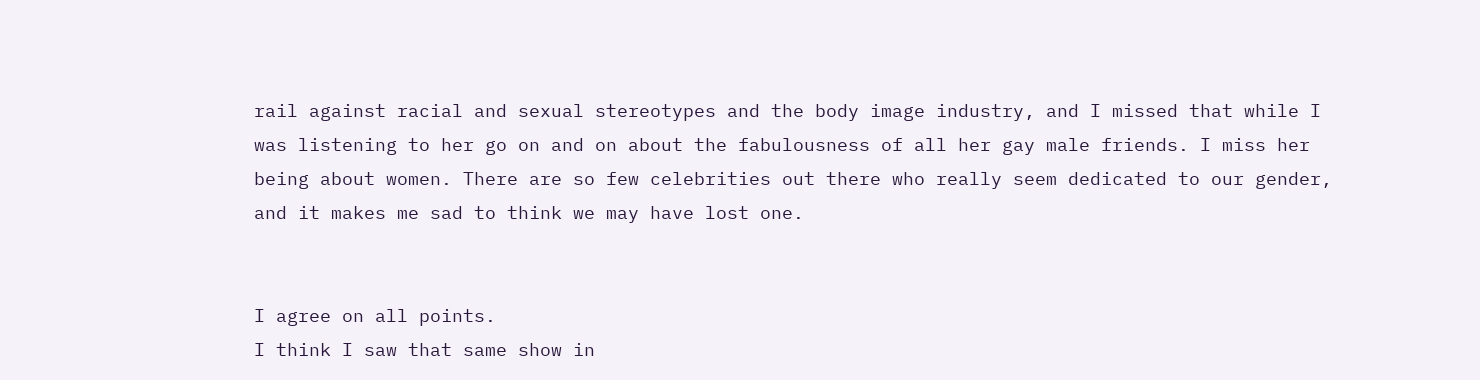rail against racial and sexual stereotypes and the body image industry, and I missed that while I was listening to her go on and on about the fabulousness of all her gay male friends. I miss her being about women. There are so few celebrities out there who really seem dedicated to our gender, and it makes me sad to think we may have lost one.


I agree on all points.
I think I saw that same show in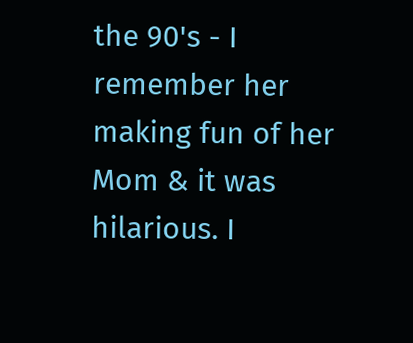the 90's - I remember her making fun of her Mom & it was hilarious. I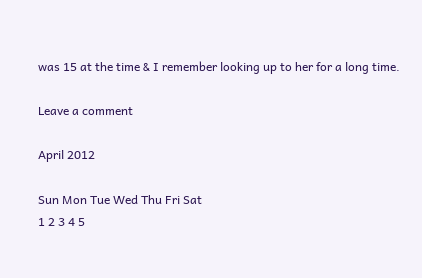was 15 at the time & I remember looking up to her for a long time.

Leave a comment

April 2012

Sun Mon Tue Wed Thu Fri Sat
1 2 3 4 5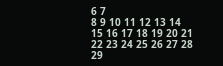6 7
8 9 10 11 12 13 14
15 16 17 18 19 20 21
22 23 24 25 26 27 28
29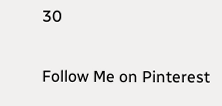30

Follow Me on Pinterest